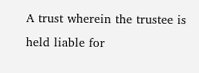A trust wherein the trustee is held liable for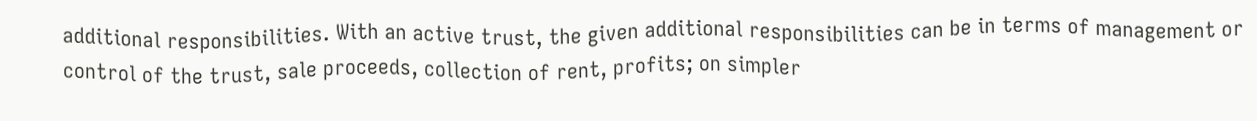additional responsibilities. With an active trust, the given additional responsibilities can be in terms of management or control of the trust, sale proceeds, collection of rent, profits; on simpler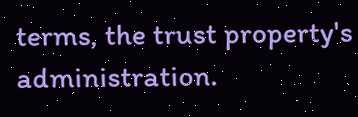terms, the trust property's administration.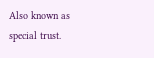Also known as special trust.